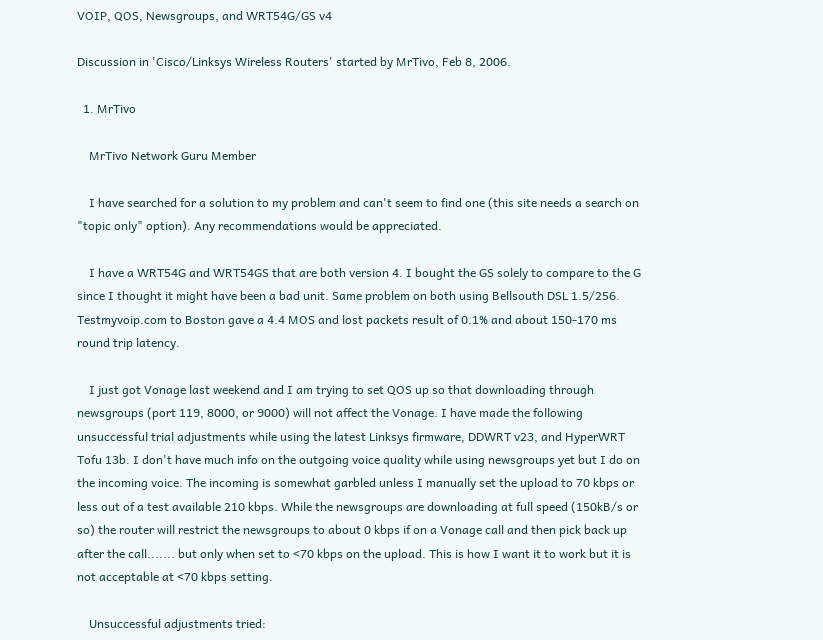VOIP, QOS, Newsgroups, and WRT54G/GS v4

Discussion in 'Cisco/Linksys Wireless Routers' started by MrTivo, Feb 8, 2006.

  1. MrTivo

    MrTivo Network Guru Member

    I have searched for a solution to my problem and can't seem to find one (this site needs a search on "topic only" option). Any recommendations would be appreciated.

    I have a WRT54G and WRT54GS that are both version 4. I bought the GS solely to compare to the G since I thought it might have been a bad unit. Same problem on both using Bellsouth DSL 1.5/256. Testmyvoip.com to Boston gave a 4.4 MOS and lost packets result of 0.1% and about 150-170 ms round trip latency.

    I just got Vonage last weekend and I am trying to set QOS up so that downloading through newsgroups (port 119, 8000, or 9000) will not affect the Vonage. I have made the following unsuccessful trial adjustments while using the latest Linksys firmware, DDWRT v23, and HyperWRT Tofu 13b. I don't have much info on the outgoing voice quality while using newsgroups yet but I do on the incoming voice. The incoming is somewhat garbled unless I manually set the upload to 70 kbps or less out of a test available 210 kbps. While the newsgroups are downloading at full speed (150kB/s or so) the router will restrict the newsgroups to about 0 kbps if on a Vonage call and then pick back up after the call....... but only when set to <70 kbps on the upload. This is how I want it to work but it is not acceptable at <70 kbps setting.

    Unsuccessful adjustments tried: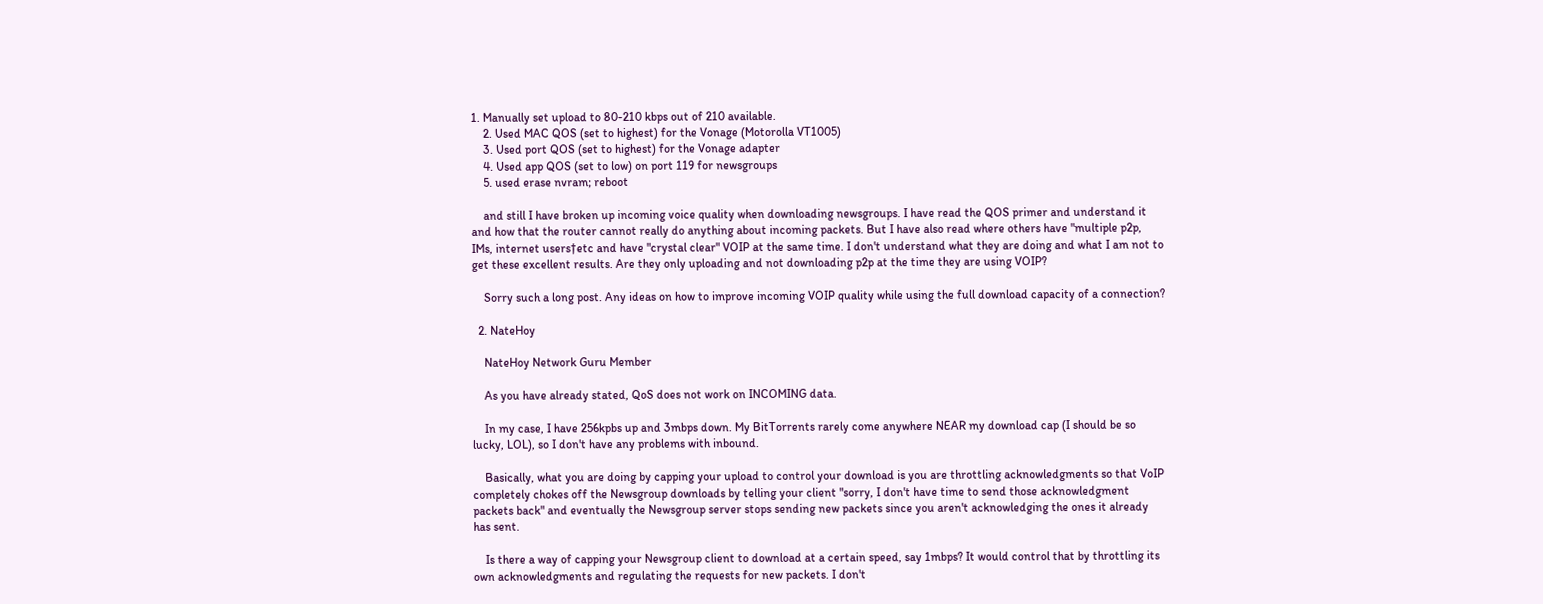1. Manually set upload to 80-210 kbps out of 210 available.
    2. Used MAC QOS (set to highest) for the Vonage (Motorolla VT1005)
    3. Used port QOS (set to highest) for the Vonage adapter
    4. Used app QOS (set to low) on port 119 for newsgroups
    5. used erase nvram; reboot

    and still I have broken up incoming voice quality when downloading newsgroups. I have read the QOS primer and understand it and how that the router cannot really do anything about incoming packets. But I have also read where others have "multiple p2p, IMs, internet users†etc and have "crystal clear" VOIP at the same time. I don't understand what they are doing and what I am not to get these excellent results. Are they only uploading and not downloading p2p at the time they are using VOIP?

    Sorry such a long post. Any ideas on how to improve incoming VOIP quality while using the full download capacity of a connection?

  2. NateHoy

    NateHoy Network Guru Member

    As you have already stated, QoS does not work on INCOMING data.

    In my case, I have 256kpbs up and 3mbps down. My BitTorrents rarely come anywhere NEAR my download cap (I should be so lucky, LOL), so I don't have any problems with inbound.

    Basically, what you are doing by capping your upload to control your download is you are throttling acknowledgments so that VoIP completely chokes off the Newsgroup downloads by telling your client "sorry, I don't have time to send those acknowledgment packets back" and eventually the Newsgroup server stops sending new packets since you aren't acknowledging the ones it already has sent.

    Is there a way of capping your Newsgroup client to download at a certain speed, say 1mbps? It would control that by throttling its own acknowledgments and regulating the requests for new packets. I don't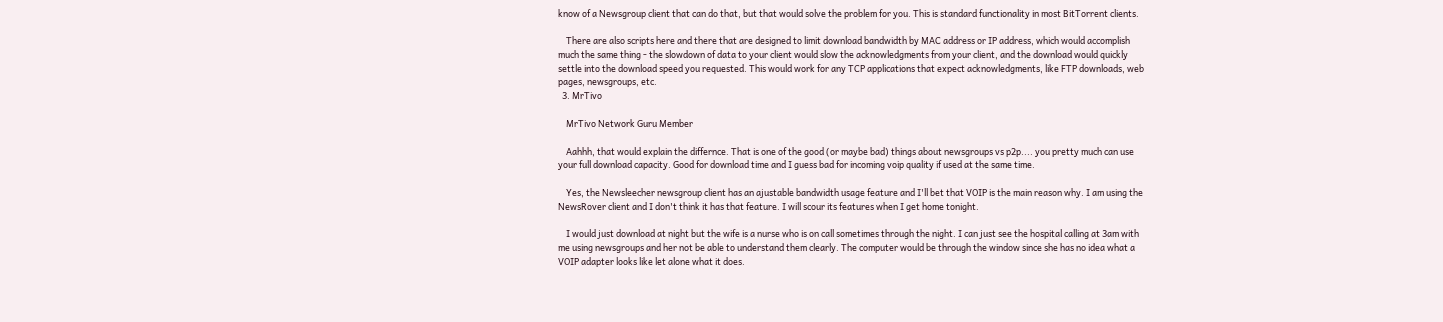know of a Newsgroup client that can do that, but that would solve the problem for you. This is standard functionality in most BitTorrent clients.

    There are also scripts here and there that are designed to limit download bandwidth by MAC address or IP address, which would accomplish much the same thing - the slowdown of data to your client would slow the acknowledgments from your client, and the download would quickly settle into the download speed you requested. This would work for any TCP applications that expect acknowledgments, like FTP downloads, web pages, newsgroups, etc.
  3. MrTivo

    MrTivo Network Guru Member

    Aahhh, that would explain the differnce. That is one of the good (or maybe bad) things about newsgroups vs p2p.... you pretty much can use your full download capacity. Good for download time and I guess bad for incoming voip quality if used at the same time.

    Yes, the Newsleecher newsgroup client has an ajustable bandwidth usage feature and I'll bet that VOIP is the main reason why. I am using the NewsRover client and I don't think it has that feature. I will scour its features when I get home tonight.

    I would just download at night but the wife is a nurse who is on call sometimes through the night. I can just see the hospital calling at 3am with me using newsgroups and her not be able to understand them clearly. The computer would be through the window since she has no idea what a VOIP adapter looks like let alone what it does.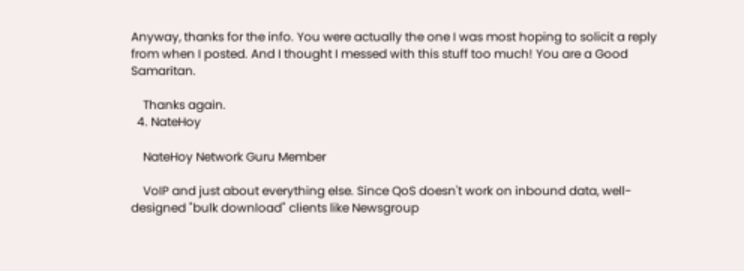Anyway, thanks for the info. You were actually the one I was most hoping to solicit a reply from when I posted. And I thought I messed with this stuff too much! You are a Good Samaritan.

    Thanks again.
  4. NateHoy

    NateHoy Network Guru Member

    VoIP and just about everything else. Since QoS doesn't work on inbound data, well-designed "bulk download" clients like Newsgroup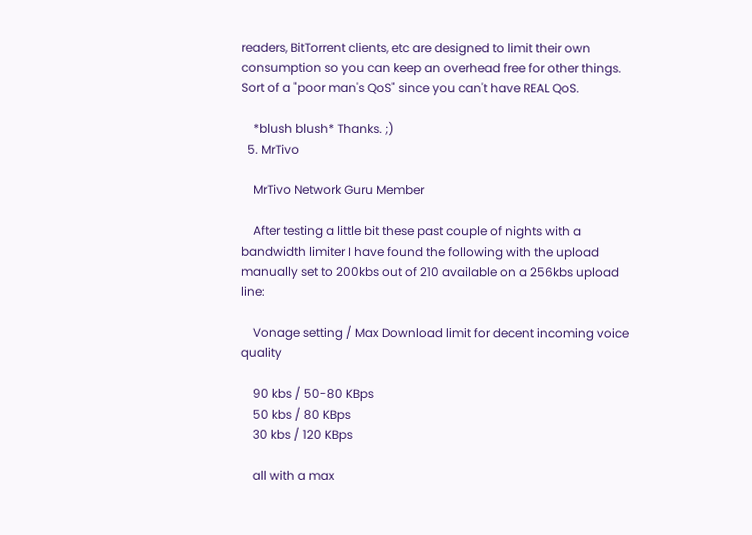readers, BitTorrent clients, etc are designed to limit their own consumption so you can keep an overhead free for other things. Sort of a "poor man's QoS" since you can't have REAL QoS.

    *blush blush* Thanks. ;)
  5. MrTivo

    MrTivo Network Guru Member

    After testing a little bit these past couple of nights with a bandwidth limiter I have found the following with the upload manually set to 200kbs out of 210 available on a 256kbs upload line:

    Vonage setting / Max Download limit for decent incoming voice quality

    90 kbs / 50-80 KBps
    50 kbs / 80 KBps
    30 kbs / 120 KBps

    all with a max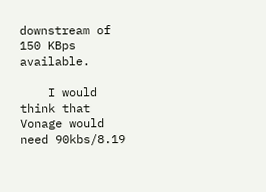downstream of 150 KBps available.

    I would think that Vonage would need 90kbs/8.19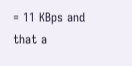= 11 KBps and that a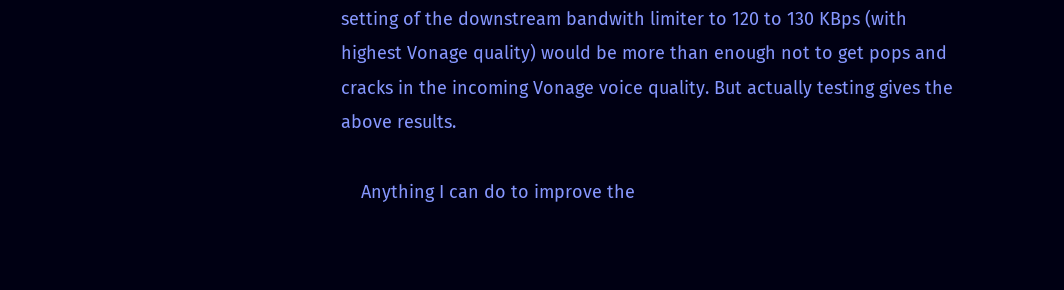setting of the downstream bandwith limiter to 120 to 130 KBps (with highest Vonage quality) would be more than enough not to get pops and cracks in the incoming Vonage voice quality. But actually testing gives the above results.

    Anything I can do to improve the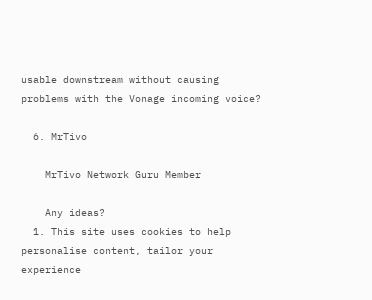usable downstream without causing problems with the Vonage incoming voice?

  6. MrTivo

    MrTivo Network Guru Member

    Any ideas?
  1. This site uses cookies to help personalise content, tailor your experience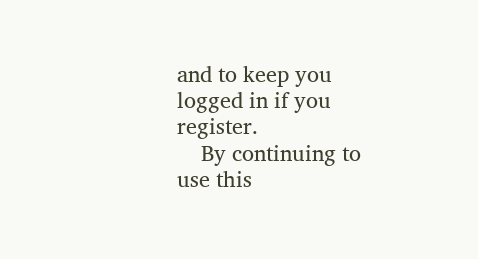and to keep you logged in if you register.
    By continuing to use this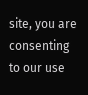site, you are consenting to our use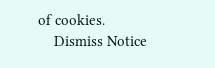of cookies.
    Dismiss Notice